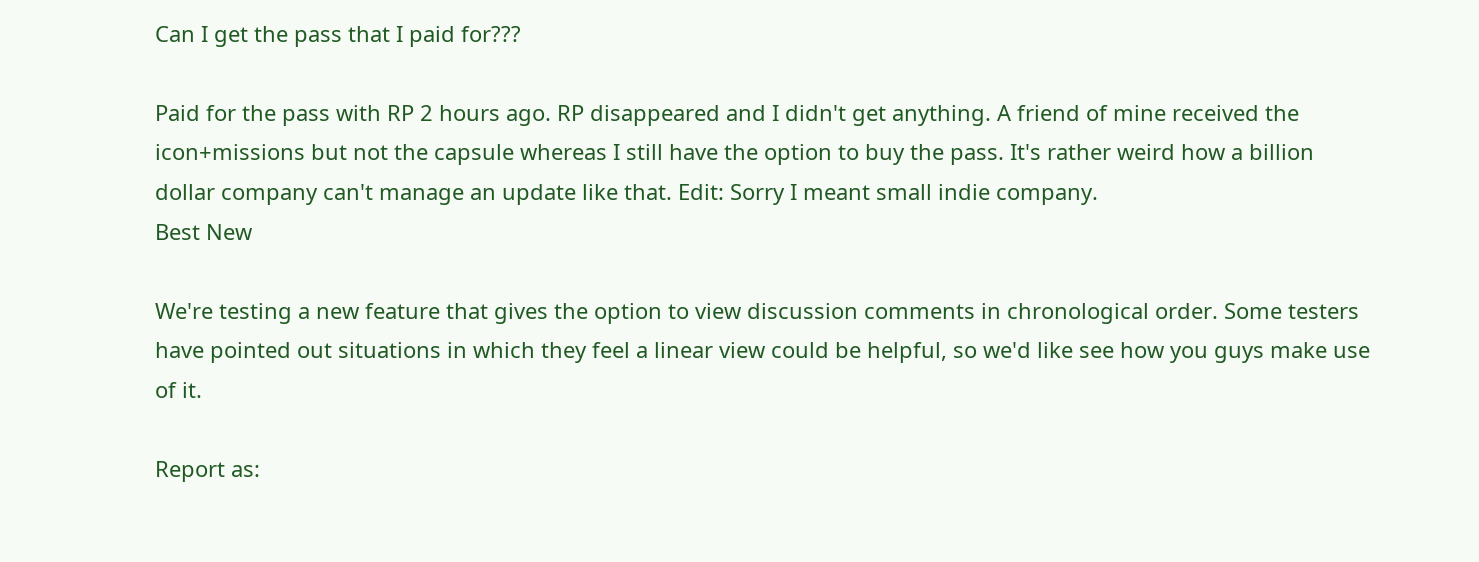Can I get the pass that I paid for???

Paid for the pass with RP 2 hours ago. RP disappeared and I didn't get anything. A friend of mine received the icon+missions but not the capsule whereas I still have the option to buy the pass. It's rather weird how a billion dollar company can't manage an update like that. Edit: Sorry I meant small indie company.
Best New

We're testing a new feature that gives the option to view discussion comments in chronological order. Some testers have pointed out situations in which they feel a linear view could be helpful, so we'd like see how you guys make use of it.

Report as: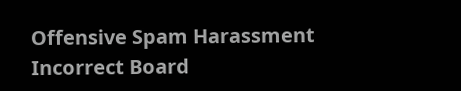Offensive Spam Harassment Incorrect Board